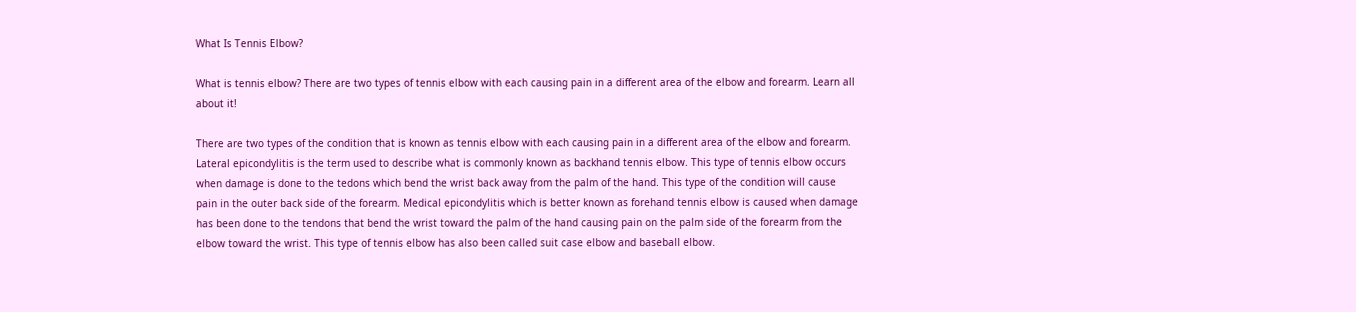What Is Tennis Elbow?

What is tennis elbow? There are two types of tennis elbow with each causing pain in a different area of the elbow and forearm. Learn all about it!

There are two types of the condition that is known as tennis elbow with each causing pain in a different area of the elbow and forearm. Lateral epicondylitis is the term used to describe what is commonly known as backhand tennis elbow. This type of tennis elbow occurs when damage is done to the tedons which bend the wrist back away from the palm of the hand. This type of the condition will cause pain in the outer back side of the forearm. Medical epicondylitis which is better known as forehand tennis elbow is caused when damage has been done to the tendons that bend the wrist toward the palm of the hand causing pain on the palm side of the forearm from the elbow toward the wrist. This type of tennis elbow has also been called suit case elbow and baseball elbow.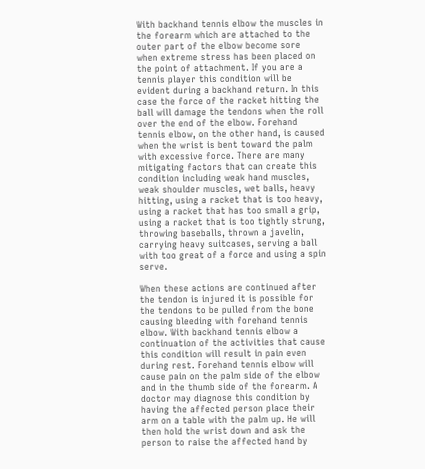With backhand tennis elbow the muscles in the forearm which are attached to the outer part of the elbow become sore when extreme stress has been placed on the point of attachment. If you are a tennis player this condition will be evident during a backhand return. In this case the force of the racket hitting the ball will damage the tendons when the roll over the end of the elbow. Forehand tennis elbow, on the other hand, is caused when the wrist is bent toward the palm with excessive force. There are many mitigating factors that can create this condition including weak hand muscles, weak shoulder muscles, wet balls, heavy hitting, using a racket that is too heavy, using a racket that has too small a grip, using a racket that is too tightly strung, throwing baseballs, thrown a javelin, carrying heavy suitcases, serving a ball with too great of a force and using a spin serve.

When these actions are continued after the tendon is injured it is possible for the tendons to be pulled from the bone causing bleeding with forehand tennis elbow. With backhand tennis elbow a continuation of the activities that cause this condition will result in pain even during rest. Forehand tennis elbow will cause pain on the palm side of the elbow and in the thumb side of the forearm. A doctor may diagnose this condition by having the affected person place their arm on a table with the palm up. He will then hold the wrist down and ask the person to raise the affected hand by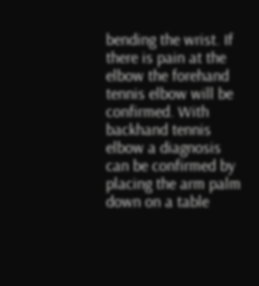bending the wrist. If there is pain at the elbow the forehand tennis elbow will be confirmed. With backhand tennis elbow a diagnosis can be confirmed by placing the arm palm down on a table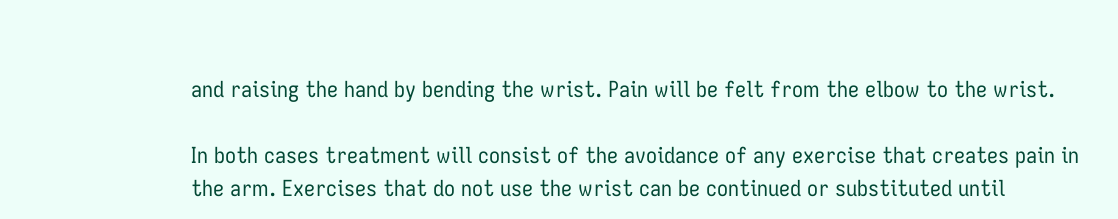and raising the hand by bending the wrist. Pain will be felt from the elbow to the wrist.

In both cases treatment will consist of the avoidance of any exercise that creates pain in the arm. Exercises that do not use the wrist can be continued or substituted until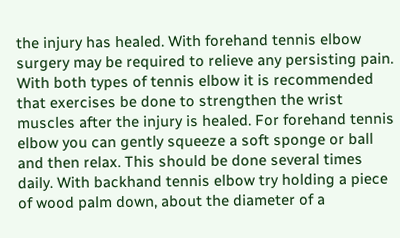the injury has healed. With forehand tennis elbow surgery may be required to relieve any persisting pain. With both types of tennis elbow it is recommended that exercises be done to strengthen the wrist muscles after the injury is healed. For forehand tennis elbow you can gently squeeze a soft sponge or ball and then relax. This should be done several times daily. With backhand tennis elbow try holding a piece of wood palm down, about the diameter of a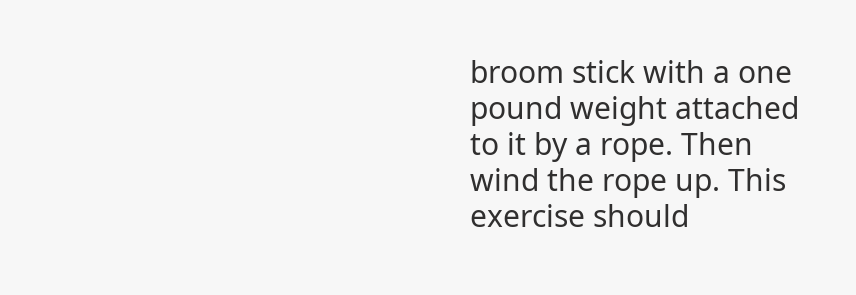broom stick with a one pound weight attached to it by a rope. Then wind the rope up. This exercise should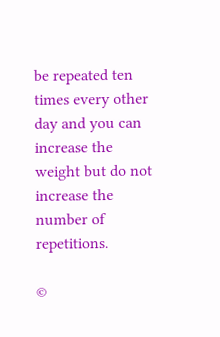be repeated ten times every other day and you can increase the weight but do not increase the number of repetitions.

©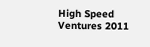High Speed Ventures 2011